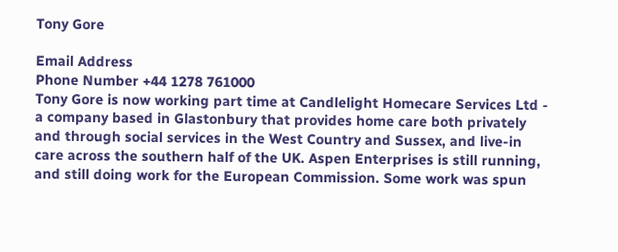Tony Gore

Email Address
Phone Number +44 1278 761000
Tony Gore is now working part time at Candlelight Homecare Services Ltd - a company based in Glastonbury that provides home care both privately and through social services in the West Country and Sussex, and live-in care across the southern half of the UK. Aspen Enterprises is still running, and still doing work for the European Commission. Some work was spun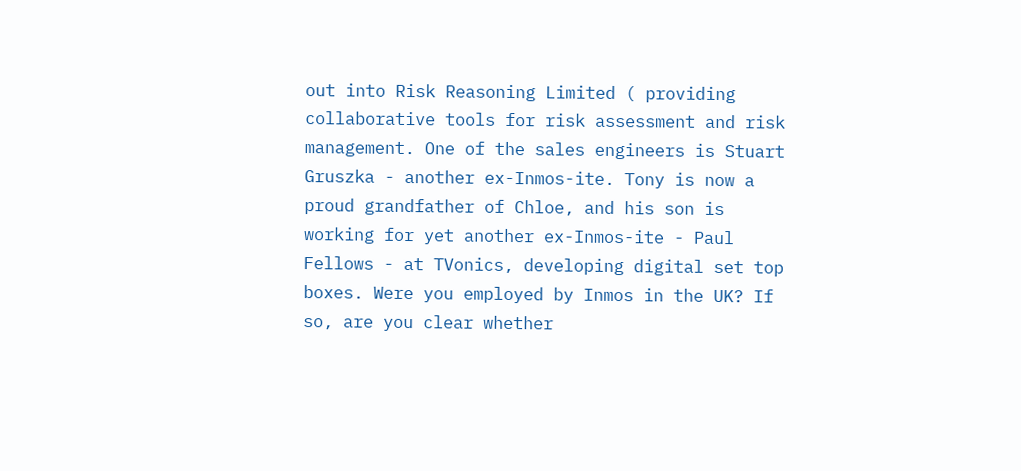out into Risk Reasoning Limited ( providing collaborative tools for risk assessment and risk management. One of the sales engineers is Stuart Gruszka - another ex-Inmos-ite. Tony is now a proud grandfather of Chloe, and his son is working for yet another ex-Inmos-ite - Paul Fellows - at TVonics, developing digital set top boxes. Were you employed by Inmos in the UK? If so, are you clear whether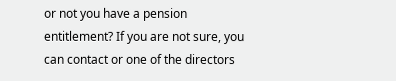or not you have a pension entitlement? If you are not sure, you can contact or one of the directors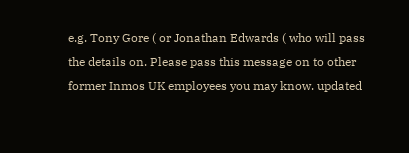e.g. Tony Gore ( or Jonathan Edwards ( who will pass the details on. Please pass this message on to other former Inmos UK employees you may know. updated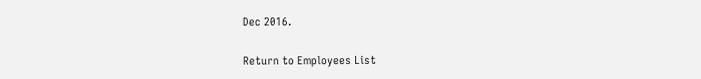Dec 2016.

Return to Employees List